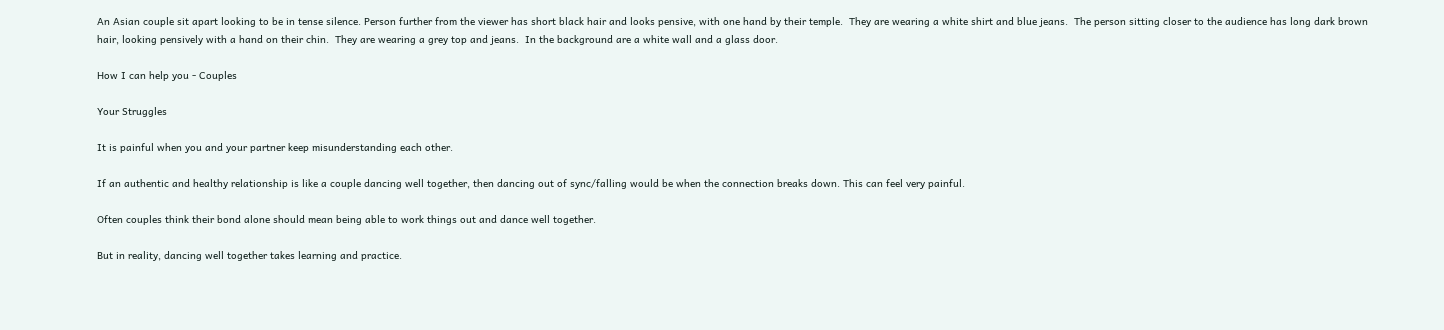An Asian couple sit apart looking to be in tense silence. Person further from the viewer has short black hair and looks pensive, with one hand by their temple.  They are wearing a white shirt and blue jeans.  The person sitting closer to the audience has long dark brown hair, looking pensively with a hand on their chin.  They are wearing a grey top and jeans.  In the background are a white wall and a glass door.

How I can help you - Couples

Your Struggles

It is painful when you and your partner keep misunderstanding each other.

If an authentic and healthy relationship is like a couple dancing well together, then dancing out of sync/falling would be when the connection breaks down. This can feel very painful.

Often couples think their bond alone should mean being able to work things out and dance well together.

But in reality, dancing well together takes learning and practice.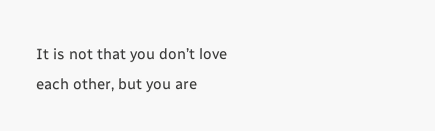It is not that you don’t love each other, but you are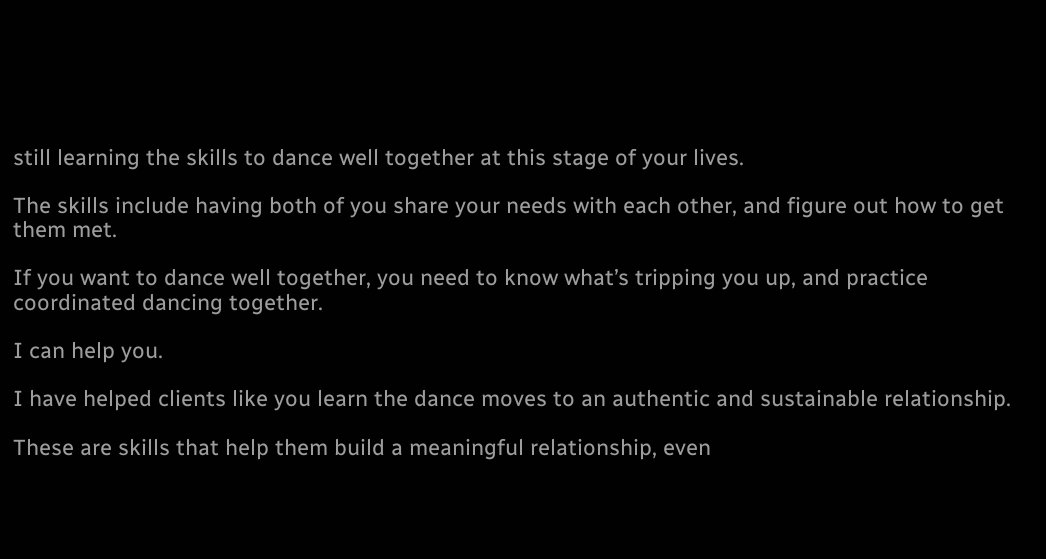still learning the skills to dance well together at this stage of your lives.

The skills include having both of you share your needs with each other, and figure out how to get them met.

If you want to dance well together, you need to know what’s tripping you up, and practice coordinated dancing together.

I can help you.

I have helped clients like you learn the dance moves to an authentic and sustainable relationship.

These are skills that help them build a meaningful relationship, even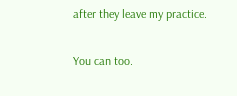after they leave my practice.

You can too.